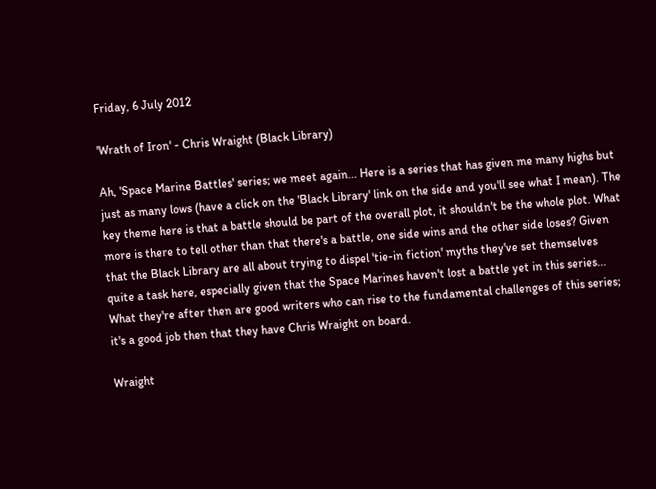Friday, 6 July 2012

'Wrath of Iron' - Chris Wraight (Black Library)

Ah, 'Space Marine Battles' series; we meet again... Here is a series that has given me many highs but just as many lows (have a click on the 'Black Library' link on the side and you'll see what I mean). The key theme here is that a battle should be part of the overall plot, it shouldn't be the whole plot. What more is there to tell other than that there's a battle, one side wins and the other side loses? Given that the Black Library are all about trying to dispel 'tie-in fiction' myths they've set themselves quite a task here, especially given that the Space Marines haven't lost a battle yet in this series...
What they're after then are good writers who can rise to the fundamental challenges of this series; it's a good job then that they have Chris Wraight on board.

Wraight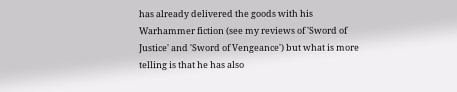has already delivered the goods with his Warhammer fiction (see my reviews of 'Sword of Justice' and 'Sword of Vengeance') but what is more telling is that he has also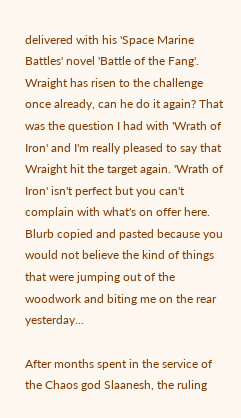delivered with his 'Space Marine Battles' novel 'Battle of the Fang'. Wraight has risen to the challenge once already, can he do it again? That was the question I had with 'Wrath of Iron' and I'm really pleased to say that Wraight hit the target again. 'Wrath of Iron' isn't perfect but you can't complain with what's on offer here.
Blurb copied and pasted because you would not believe the kind of things that were jumping out of the woodwork and biting me on the rear yesterday...

After months spent in the service of the Chaos god Slaanesh, the ruling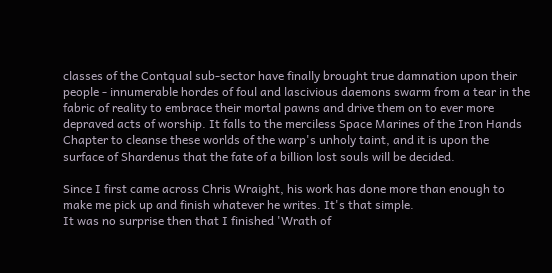classes of the Contqual sub-sector have finally brought true damnation upon their people - innumerable hordes of foul and lascivious daemons swarm from a tear in the fabric of reality to embrace their mortal pawns and drive them on to ever more depraved acts of worship. It falls to the merciless Space Marines of the Iron Hands Chapter to cleanse these worlds of the warp's unholy taint, and it is upon the surface of Shardenus that the fate of a billion lost souls will be decided.

Since I first came across Chris Wraight, his work has done more than enough to make me pick up and finish whatever he writes. It's that simple.
It was no surprise then that I finished 'Wrath of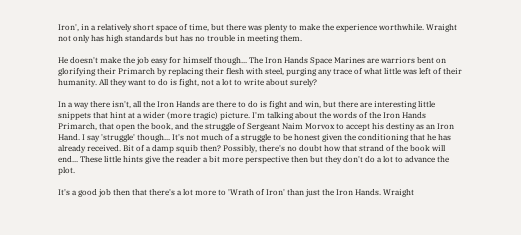Iron', in a relatively short space of time, but there was plenty to make the experience worthwhile. Wraight not only has high standards but has no trouble in meeting them.

He doesn't make the job easy for himself though... The Iron Hands Space Marines are warriors bent on glorifying their Primarch by replacing their flesh with steel, purging any trace of what little was left of their humanity. All they want to do is fight, not a lot to write about surely?

In a way there isn't, all the Iron Hands are there to do is fight and win, but there are interesting little snippets that hint at a wider (more tragic) picture. I'm talking about the words of the Iron Hands Primarch, that open the book, and the struggle of Sergeant Naim Morvox to accept his destiny as an Iron Hand. I say 'struggle' though... It's not much of a struggle to be honest given the conditioning that he has already received. Bit of a damp squib then? Possibly, there's no doubt how that strand of the book will end... These little hints give the reader a bit more perspective then but they don't do a lot to advance the plot.

It's a good job then that there's a lot more to 'Wrath of Iron' than just the Iron Hands. Wraight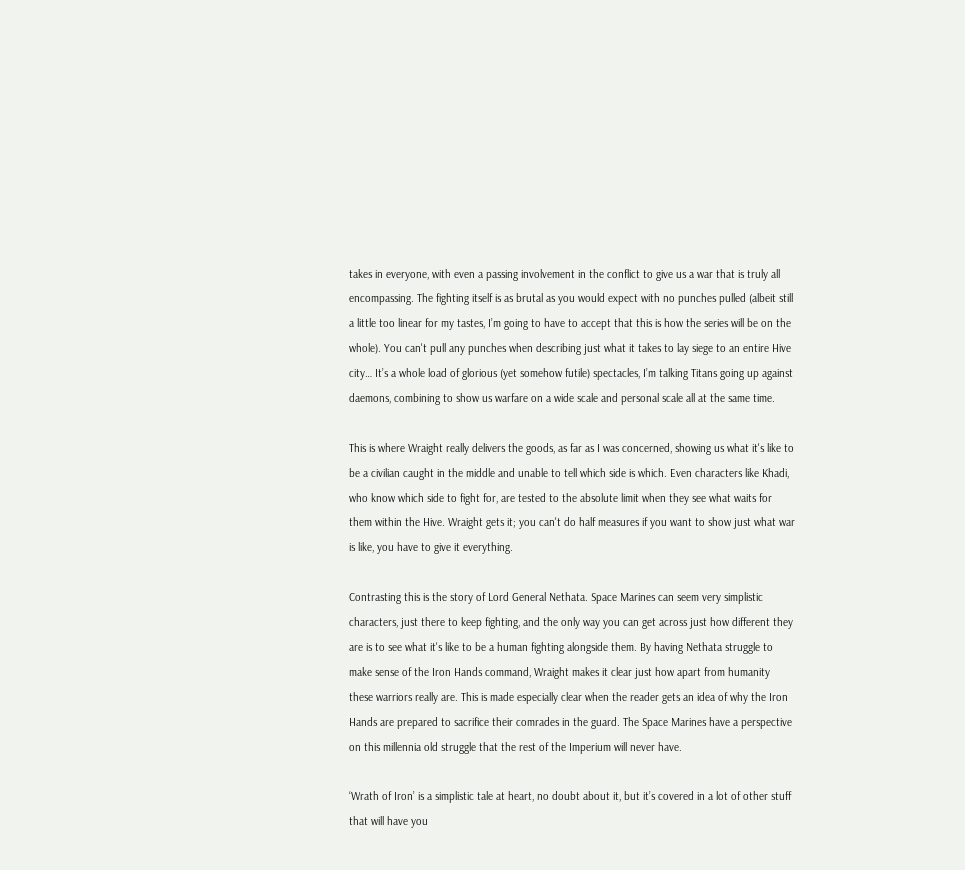takes in everyone, with even a passing involvement in the conflict to give us a war that is truly all encompassing. The fighting itself is as brutal as you would expect with no punches pulled (albeit still a little too linear for my tastes, I’m going to have to accept that this is how the series will be on the whole). You can't pull any punches when describing just what it takes to lay siege to an entire Hive city… It’s a whole load of glorious (yet somehow futile) spectacles, I’m talking Titans going up against daemons, combining to show us warfare on a wide scale and personal scale all at the same time.

This is where Wraight really delivers the goods, as far as I was concerned, showing us what it's like to be a civilian caught in the middle and unable to tell which side is which. Even characters like Khadi, who know which side to fight for, are tested to the absolute limit when they see what waits for them within the Hive. Wraight gets it; you can't do half measures if you want to show just what war is like, you have to give it everything.

Contrasting this is the story of Lord General Nethata. Space Marines can seem very simplistic characters, just there to keep fighting, and the only way you can get across just how different they are is to see what it's like to be a human fighting alongside them. By having Nethata struggle to make sense of the Iron Hands command, Wraight makes it clear just how apart from humanity these warriors really are. This is made especially clear when the reader gets an idea of why the Iron Hands are prepared to sacrifice their comrades in the guard. The Space Marines have a perspective on this millennia old struggle that the rest of the Imperium will never have.

‘Wrath of Iron’ is a simplistic tale at heart, no doubt about it, but it’s covered in a lot of other stuff that will have you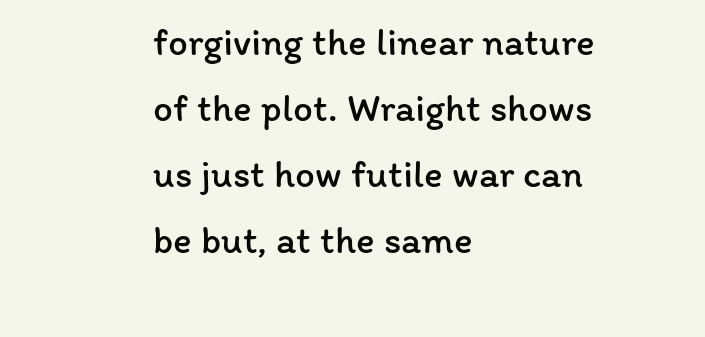forgiving the linear nature of the plot. Wraight shows us just how futile war can be but, at the same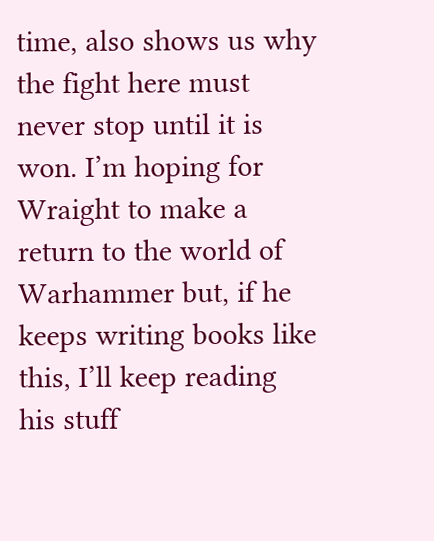time, also shows us why the fight here must never stop until it is won. I’m hoping for Wraight to make a return to the world of Warhammer but, if he keeps writing books like this, I’ll keep reading his stuff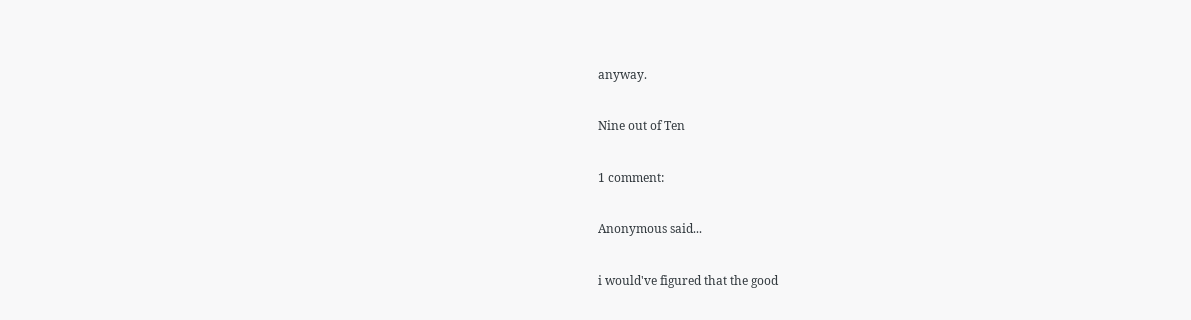anyway.

Nine out of Ten

1 comment:

Anonymous said...

i would've figured that the good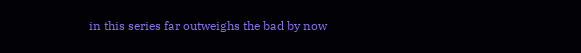in this series far outweighs the bad by now